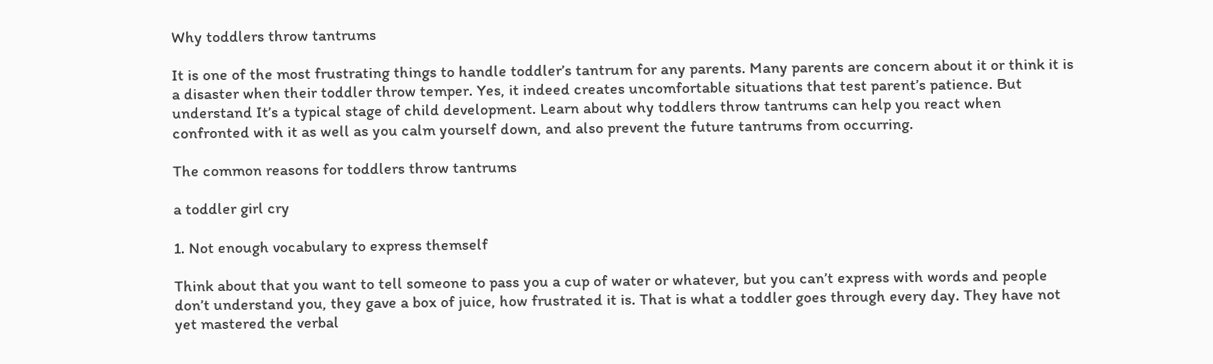Why toddlers throw tantrums

It is one of the most frustrating things to handle toddler’s tantrum for any parents. Many parents are concern about it or think it is a disaster when their toddler throw temper. Yes, it indeed creates uncomfortable situations that test parent’s patience. But understand It’s a typical stage of child development. Learn about why toddlers throw tantrums can help you react when confronted with it as well as you calm yourself down, and also prevent the future tantrums from occurring.

The common reasons for toddlers throw tantrums

a toddler girl cry

1. Not enough vocabulary to express themself

Think about that you want to tell someone to pass you a cup of water or whatever, but you can’t express with words and people don’t understand you, they gave a box of juice, how frustrated it is. That is what a toddler goes through every day. They have not yet mastered the verbal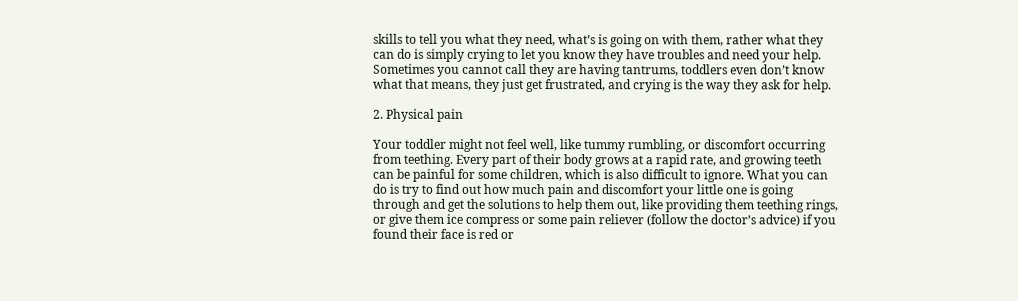skills to tell you what they need, what’s is going on with them, rather what they can do is simply crying to let you know they have troubles and need your help. Sometimes you cannot call they are having tantrums, toddlers even don’t know what that means, they just get frustrated, and crying is the way they ask for help.

2. Physical pain

Your toddler might not feel well, like tummy rumbling, or discomfort occurring from teething. Every part of their body grows at a rapid rate, and growing teeth can be painful for some children, which is also difficult to ignore. What you can do is try to find out how much pain and discomfort your little one is going through and get the solutions to help them out, like providing them teething rings, or give them ice compress or some pain reliever (follow the doctor’s advice) if you found their face is red or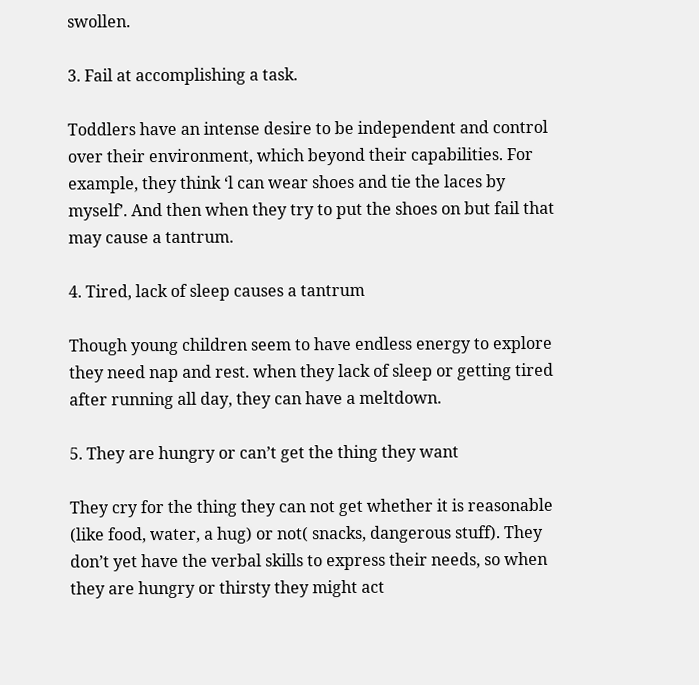swollen.

3. Fail at accomplishing a task.

Toddlers have an intense desire to be independent and control over their environment, which beyond their capabilities. For example, they think ‘l can wear shoes and tie the laces by myself’. And then when they try to put the shoes on but fail that may cause a tantrum.

4. Tired, lack of sleep causes a tantrum

Though young children seem to have endless energy to explore they need nap and rest. when they lack of sleep or getting tired after running all day, they can have a meltdown.

5. They are hungry or can’t get the thing they want

They cry for the thing they can not get whether it is reasonable (like food, water, a hug) or not( snacks, dangerous stuff). They don’t yet have the verbal skills to express their needs, so when they are hungry or thirsty they might act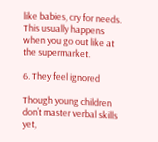like babies, cry for needs. This usually happens when you go out like at the supermarket.

6. They feel ignored

Though young children don’t master verbal skills yet,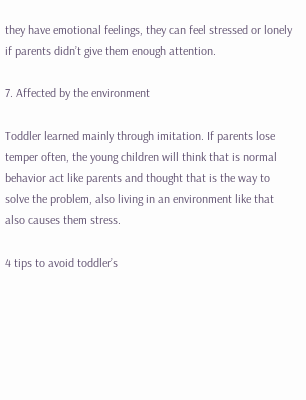they have emotional feelings, they can feel stressed or lonely if parents didn’t give them enough attention.

7. Affected by the environment

Toddler learned mainly through imitation. If parents lose temper often, the young children will think that is normal behavior act like parents and thought that is the way to solve the problem, also living in an environment like that also causes them stress.

4 tips to avoid toddler’s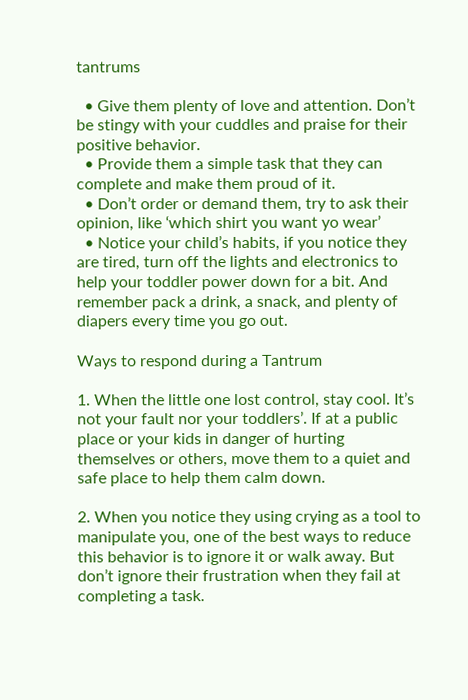tantrums

  • Give them plenty of love and attention. Don’t be stingy with your cuddles and praise for their positive behavior.
  • Provide them a simple task that they can complete and make them proud of it.
  • Don’t order or demand them, try to ask their opinion, like ‘which shirt you want yo wear’
  • Notice your child’s habits, if you notice they are tired, turn off the lights and electronics to help your toddler power down for a bit. And remember pack a drink, a snack, and plenty of diapers every time you go out.

Ways to respond during a Tantrum

1. When the little one lost control, stay cool. It’s not your fault nor your toddlers’. If at a public place or your kids in danger of hurting themselves or others, move them to a quiet and safe place to help them calm down.

2. When you notice they using crying as a tool to manipulate you, one of the best ways to reduce this behavior is to ignore it or walk away. But don’t ignore their frustration when they fail at completing a task.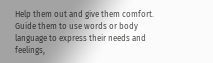Help them out and give them comfort. Guide them to use words or body language to express their needs and feelings,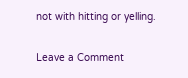not with hitting or yelling.

Leave a Comment